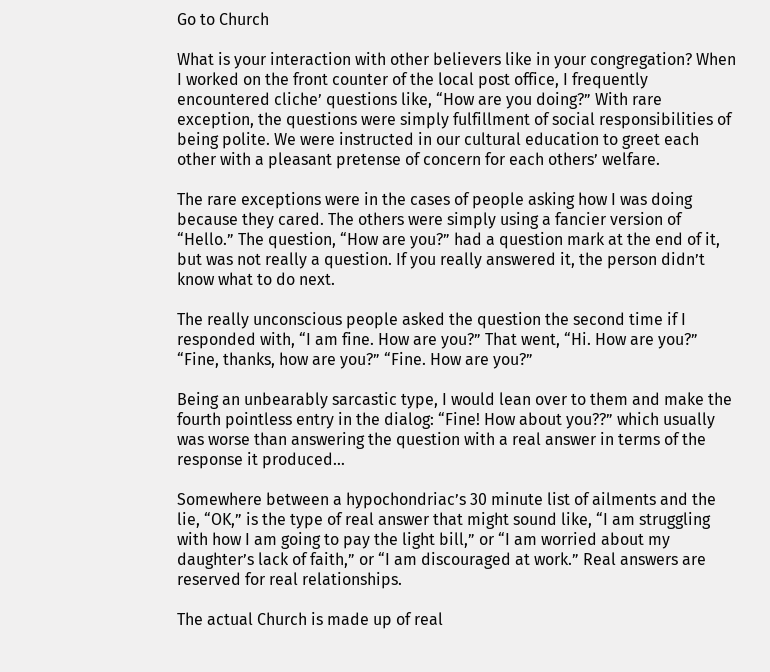Go to Church

What is your interaction with other believers like in your congregation? When I worked on the front counter of the local post office, I frequently encountered cliche’ questions like, “How are you doing?” With rare exception, the questions were simply fulfillment of social responsibilities of being polite. We were instructed in our cultural education to greet each other with a pleasant pretense of concern for each others’ welfare.

The rare exceptions were in the cases of people asking how I was doing because they cared. The others were simply using a fancier version of “Hello.” The question, “How are you?” had a question mark at the end of it, but was not really a question. If you really answered it, the person didn’t know what to do next.

The really unconscious people asked the question the second time if I responded with, “I am fine. How are you?” That went, “Hi. How are you?” “Fine, thanks, how are you?” “Fine. How are you?”

Being an unbearably sarcastic type, I would lean over to them and make the fourth pointless entry in the dialog: “Fine! How about you??” which usually was worse than answering the question with a real answer in terms of the response it produced…

Somewhere between a hypochondriac’s 30 minute list of ailments and the lie, “OK,” is the type of real answer that might sound like, “I am struggling with how I am going to pay the light bill,” or “I am worried about my daughter’s lack of faith,” or “I am discouraged at work.” Real answers are reserved for real relationships.

The actual Church is made up of real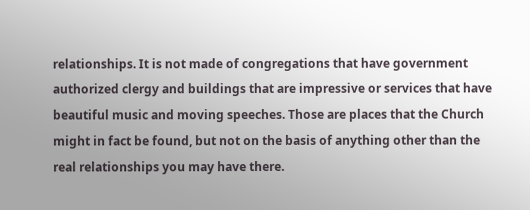relationships. It is not made of congregations that have government authorized clergy and buildings that are impressive or services that have beautiful music and moving speeches. Those are places that the Church might in fact be found, but not on the basis of anything other than the real relationships you may have there.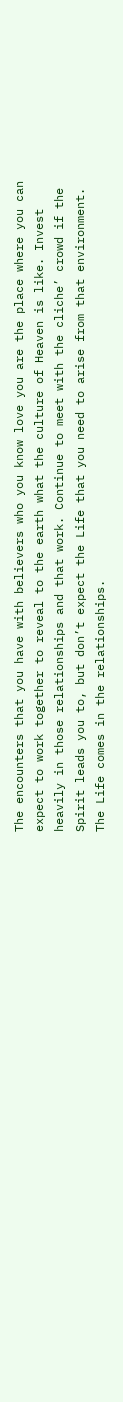The encounters that you have with believers who you know love you are the place where you can expect to work together to reveal to the earth what the culture of Heaven is like. Invest heavily in those relationships and that work. Continue to meet with the cliche’ crowd if the Spirit leads you to, but don’t expect the Life that you need to arise from that environment. The Life comes in the relationships.